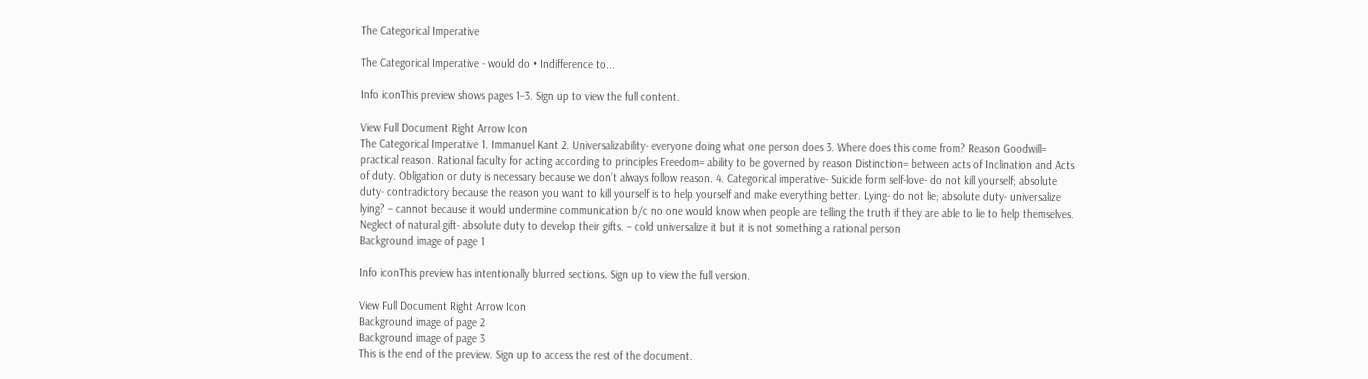The Categorical Imperative

The Categorical Imperative - would do • Indifference to...

Info iconThis preview shows pages 1–3. Sign up to view the full content.

View Full Document Right Arrow Icon
The Categorical Imperative 1. Immanuel Kant 2. Universalizability- everyone doing what one person does 3. Where does this come from? Reason Goodwill= practical reason. Rational faculty for acting according to principles Freedom= ability to be governed by reason Distinction= between acts of Inclination and Acts of duty. Obligation or duty is necessary because we don’t always follow reason. 4. Categorical imperative- Suicide form self-love- do not kill yourself; absolute duty- contradictory because the reason you want to kill yourself is to help yourself and make everything better. Lying- do not lie; absolute duty- universalize lying? – cannot because it would undermine communication b/c no one would know when people are telling the truth if they are able to lie to help themselves. Neglect of natural gift- absolute duty to develop their gifts. – cold universalize it but it is not something a rational person
Background image of page 1

Info iconThis preview has intentionally blurred sections. Sign up to view the full version.

View Full Document Right Arrow Icon
Background image of page 2
Background image of page 3
This is the end of the preview. Sign up to access the rest of the document.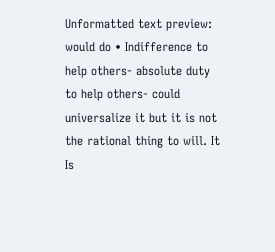Unformatted text preview: would do • Indifference to help others- absolute duty to help others- could universalize it but it is not the rational thing to will. It Is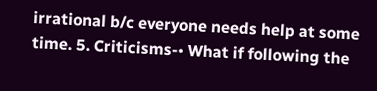irrational b/c everyone needs help at some time. 5. Criticisms-• What if following the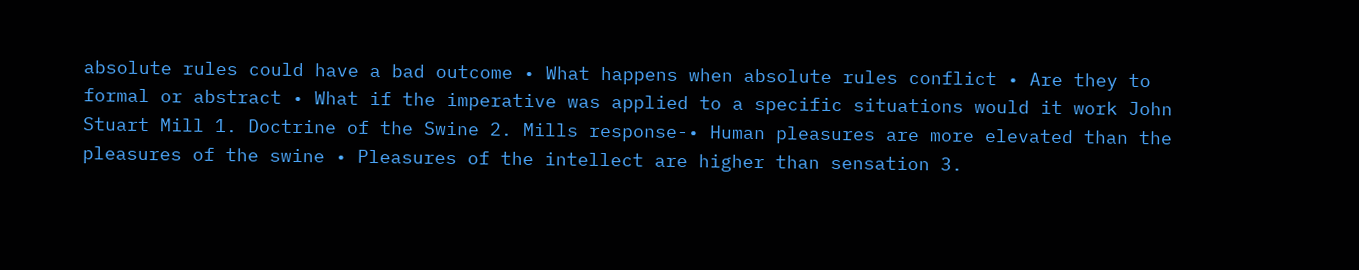absolute rules could have a bad outcome • What happens when absolute rules conflict • Are they to formal or abstract • What if the imperative was applied to a specific situations would it work John Stuart Mill 1. Doctrine of the Swine 2. Mills response-• Human pleasures are more elevated than the pleasures of the swine • Pleasures of the intellect are higher than sensation 3.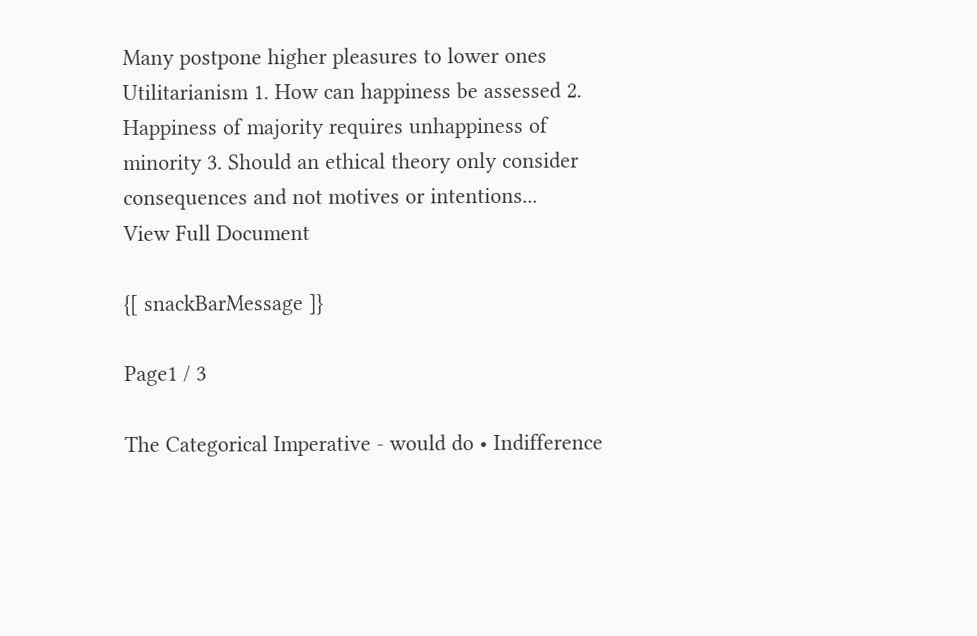Many postpone higher pleasures to lower ones Utilitarianism 1. How can happiness be assessed 2. Happiness of majority requires unhappiness of minority 3. Should an ethical theory only consider consequences and not motives or intentions...
View Full Document

{[ snackBarMessage ]}

Page1 / 3

The Categorical Imperative - would do • Indifference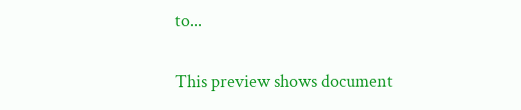to...

This preview shows document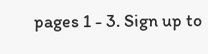pages 1 - 3. Sign up to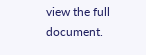view the full document.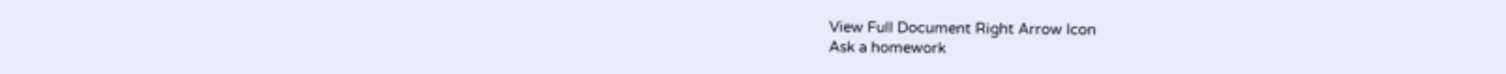View Full Document Right Arrow Icon
Ask a homework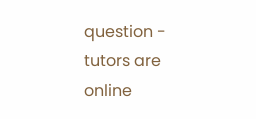question - tutors are online